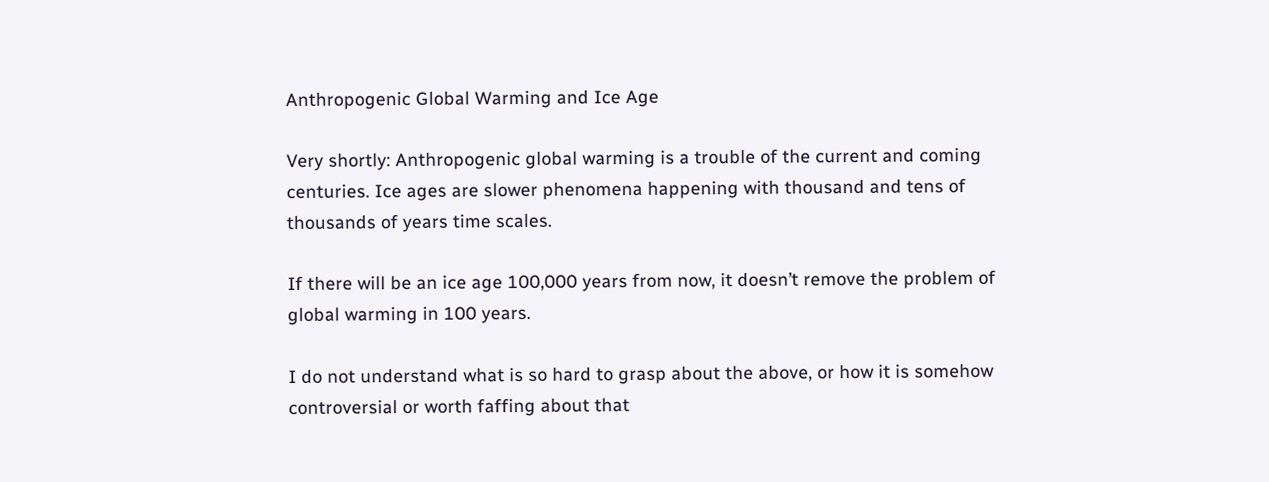Anthropogenic Global Warming and Ice Age

Very shortly: Anthropogenic global warming is a trouble of the current and coming centuries. Ice ages are slower phenomena happening with thousand and tens of thousands of years time scales.

If there will be an ice age 100,000 years from now, it doesn’t remove the problem of global warming in 100 years.

I do not understand what is so hard to grasp about the above, or how it is somehow controversial or worth faffing about that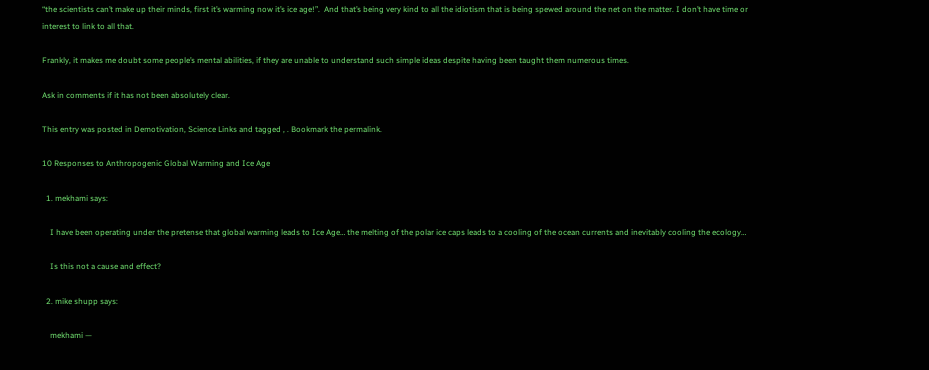“the scientists can’t make up their minds, first it’s warming now it’s ice age!”.  And that’s being very kind to all the idiotism that is being spewed around the net on the matter. I don’t have time or interest to link to all that.

Frankly, it makes me doubt some people’s mental abilities, if they are unable to understand such simple ideas despite having been taught them numerous times.

Ask in comments if it has not been absolutely clear.

This entry was posted in Demotivation, Science Links and tagged , . Bookmark the permalink.

10 Responses to Anthropogenic Global Warming and Ice Age

  1. mekhami says:

    I have been operating under the pretense that global warming leads to Ice Age… the melting of the polar ice caps leads to a cooling of the ocean currents and inevitably cooling the ecology…

    Is this not a cause and effect?

  2. mike shupp says:

    mekhami —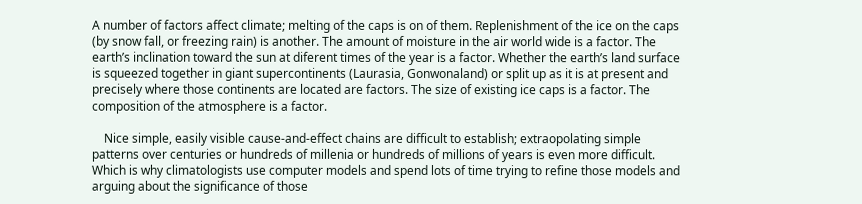A number of factors affect climate; melting of the caps is on of them. Replenishment of the ice on the caps (by snow fall, or freezing rain) is another. The amount of moisture in the air world wide is a factor. The earth’s inclination toward the sun at diferent times of the year is a factor. Whether the earth’s land surface is squeezed together in giant supercontinents (Laurasia, Gonwonaland) or split up as it is at present and precisely where those continents are located are factors. The size of existing ice caps is a factor. The composition of the atmosphere is a factor.

    Nice simple, easily visible cause-and-effect chains are difficult to establish; extraopolating simple patterns over centuries or hundreds of millenia or hundreds of millions of years is even more difficult. Which is why climatologists use computer models and spend lots of time trying to refine those models and arguing about the significance of those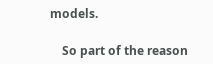models.

    So part of the reason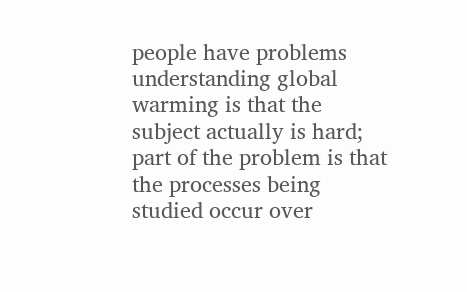people have problems understanding global warming is that the subject actually is hard; part of the problem is that the processes being studied occur over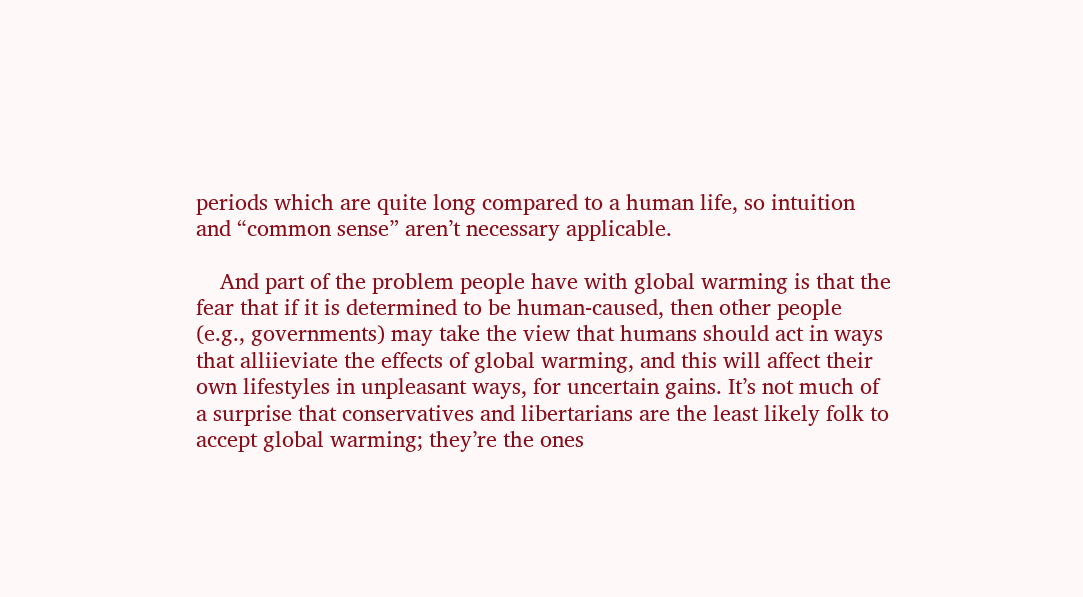periods which are quite long compared to a human life, so intuition and “common sense” aren’t necessary applicable.

    And part of the problem people have with global warming is that the fear that if it is determined to be human-caused, then other people (e.g., governments) may take the view that humans should act in ways that alliieviate the effects of global warming, and this will affect their own lifestyles in unpleasant ways, for uncertain gains. It’s not much of a surprise that conservatives and libertarians are the least likely folk to accept global warming; they’re the ones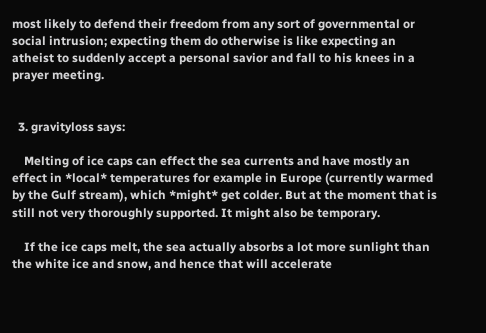most likely to defend their freedom from any sort of governmental or social intrusion; expecting them do otherwise is like expecting an atheist to suddenly accept a personal savior and fall to his knees in a prayer meeting.


  3. gravityloss says:

    Melting of ice caps can effect the sea currents and have mostly an effect in *local* temperatures for example in Europe (currently warmed by the Gulf stream), which *might* get colder. But at the moment that is still not very thoroughly supported. It might also be temporary.

    If the ice caps melt, the sea actually absorbs a lot more sunlight than the white ice and snow, and hence that will accelerate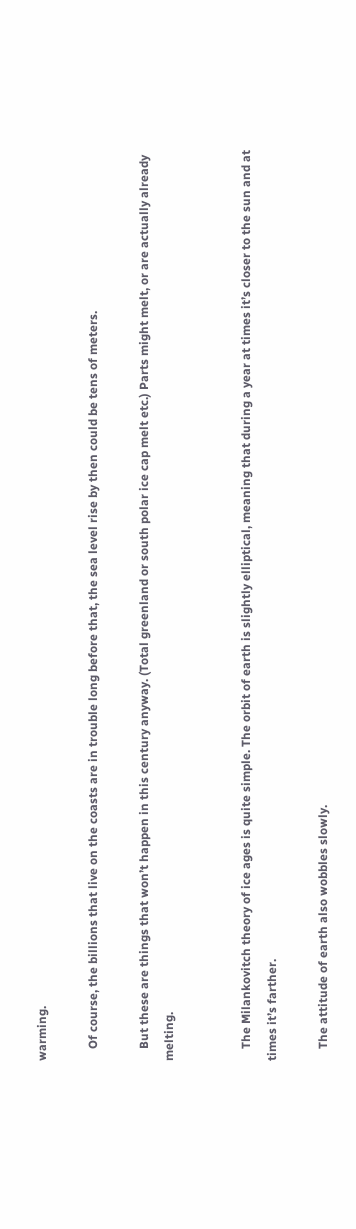warming.

    Of course, the billions that live on the coasts are in trouble long before that, the sea level rise by then could be tens of meters.

    But these are things that won’t happen in this century anyway. (Total greenland or south polar ice cap melt etc.) Parts might melt, or are actually already melting.


    The Milankovitch theory of ice ages is quite simple. The orbit of earth is slightly elliptical, meaning that during a year at times it’s closer to the sun and at times it’s farther.

    The attitude of earth also wobbles slowly.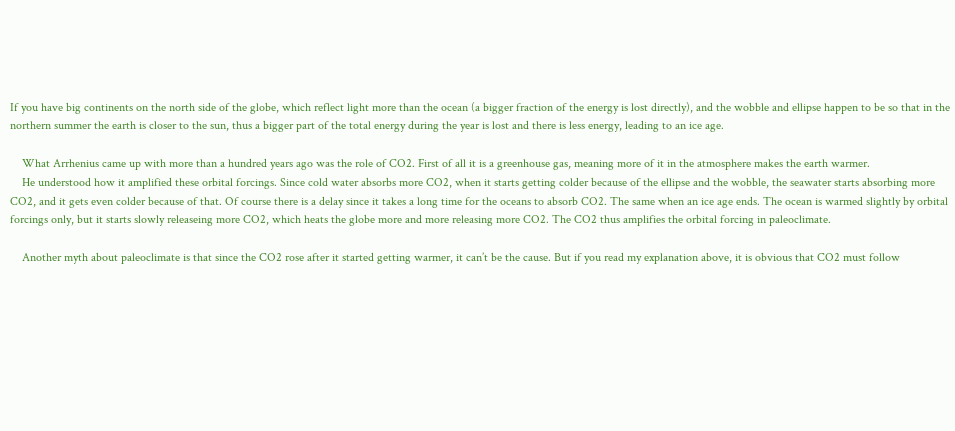If you have big continents on the north side of the globe, which reflect light more than the ocean (a bigger fraction of the energy is lost directly), and the wobble and ellipse happen to be so that in the northern summer the earth is closer to the sun, thus a bigger part of the total energy during the year is lost and there is less energy, leading to an ice age.

    What Arrhenius came up with more than a hundred years ago was the role of CO2. First of all it is a greenhouse gas, meaning more of it in the atmosphere makes the earth warmer.
    He understood how it amplified these orbital forcings. Since cold water absorbs more CO2, when it starts getting colder because of the ellipse and the wobble, the seawater starts absorbing more CO2, and it gets even colder because of that. Of course there is a delay since it takes a long time for the oceans to absorb CO2. The same when an ice age ends. The ocean is warmed slightly by orbital forcings only, but it starts slowly releaseing more CO2, which heats the globe more and more releasing more CO2. The CO2 thus amplifies the orbital forcing in paleoclimate.

    Another myth about paleoclimate is that since the CO2 rose after it started getting warmer, it can’t be the cause. But if you read my explanation above, it is obvious that CO2 must follow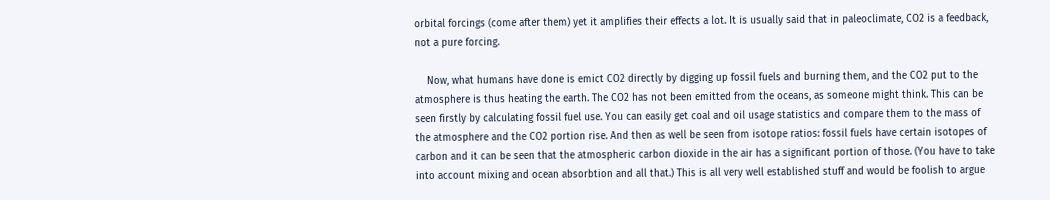orbital forcings (come after them) yet it amplifies their effects a lot. It is usually said that in paleoclimate, CO2 is a feedback, not a pure forcing.

    Now, what humans have done is emict CO2 directly by digging up fossil fuels and burning them, and the CO2 put to the atmosphere is thus heating the earth. The CO2 has not been emitted from the oceans, as someone might think. This can be seen firstly by calculating fossil fuel use. You can easily get coal and oil usage statistics and compare them to the mass of the atmosphere and the CO2 portion rise. And then as well be seen from isotope ratios: fossil fuels have certain isotopes of carbon and it can be seen that the atmospheric carbon dioxide in the air has a significant portion of those. (You have to take into account mixing and ocean absorbtion and all that.) This is all very well established stuff and would be foolish to argue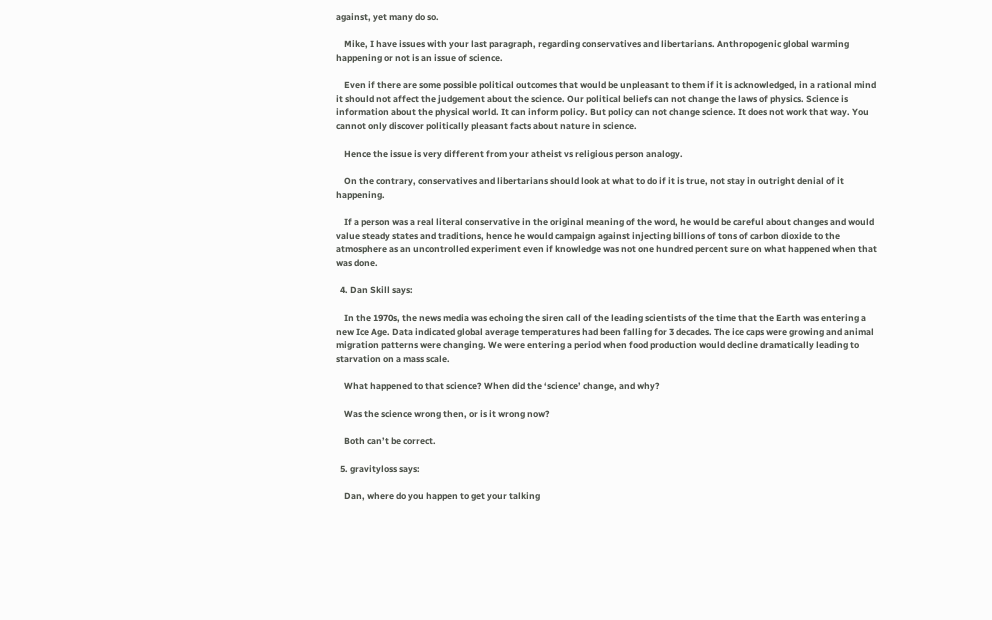against, yet many do so.

    Mike, I have issues with your last paragraph, regarding conservatives and libertarians. Anthropogenic global warming happening or not is an issue of science.

    Even if there are some possible political outcomes that would be unpleasant to them if it is acknowledged, in a rational mind it should not affect the judgement about the science. Our political beliefs can not change the laws of physics. Science is information about the physical world. It can inform policy. But policy can not change science. It does not work that way. You cannot only discover politically pleasant facts about nature in science.

    Hence the issue is very different from your atheist vs religious person analogy.

    On the contrary, conservatives and libertarians should look at what to do if it is true, not stay in outright denial of it happening.

    If a person was a real literal conservative in the original meaning of the word, he would be careful about changes and would value steady states and traditions, hence he would campaign against injecting billions of tons of carbon dioxide to the atmosphere as an uncontrolled experiment even if knowledge was not one hundred percent sure on what happened when that was done.

  4. Dan Skill says:

    In the 1970s, the news media was echoing the siren call of the leading scientists of the time that the Earth was entering a new Ice Age. Data indicated global average temperatures had been falling for 3 decades. The ice caps were growing and animal migration patterns were changing. We were entering a period when food production would decline dramatically leading to starvation on a mass scale.

    What happened to that science? When did the ‘science’ change, and why?

    Was the science wrong then, or is it wrong now?

    Both can’t be correct.

  5. gravityloss says:

    Dan, where do you happen to get your talking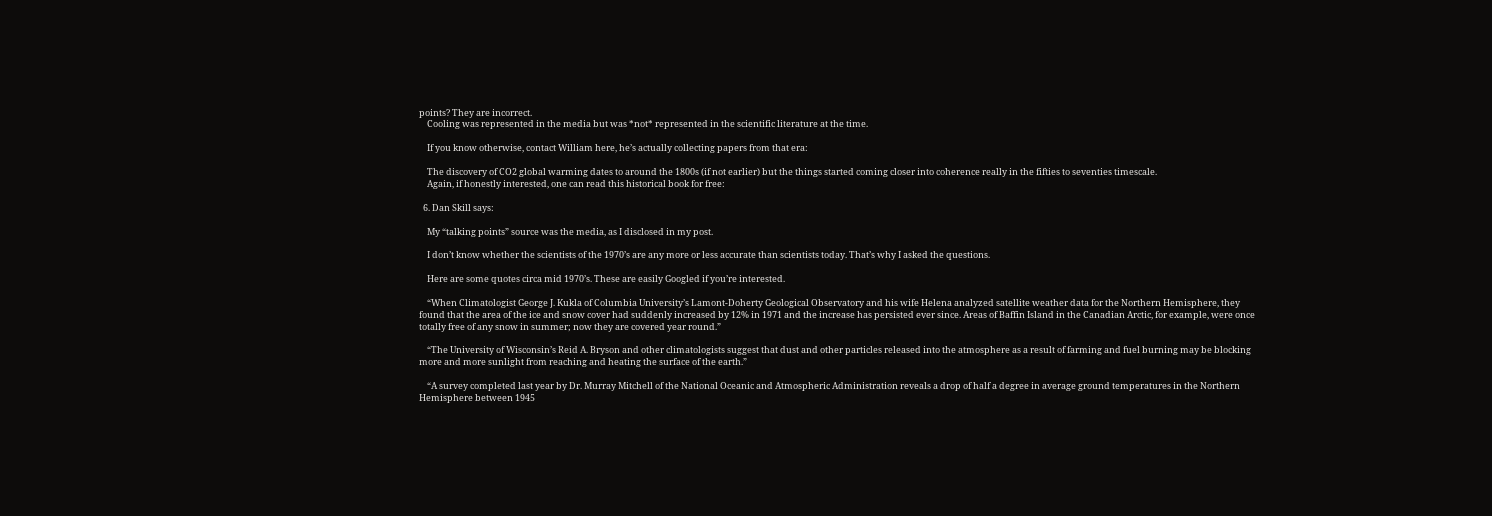points? They are incorrect.
    Cooling was represented in the media but was *not* represented in the scientific literature at the time.

    If you know otherwise, contact William here, he’s actually collecting papers from that era:

    The discovery of CO2 global warming dates to around the 1800s (if not earlier) but the things started coming closer into coherence really in the fifties to seventies timescale.
    Again, if honestly interested, one can read this historical book for free:

  6. Dan Skill says:

    My “talking points” source was the media, as I disclosed in my post.

    I don’t know whether the scientists of the 1970’s are any more or less accurate than scientists today. That’s why I asked the questions.

    Here are some quotes circa mid 1970’s. These are easily Googled if you’re interested.

    “When Climatologist George J. Kukla of Columbia University’s Lamont-Doherty Geological Observatory and his wife Helena analyzed satellite weather data for the Northern Hemisphere, they found that the area of the ice and snow cover had suddenly increased by 12% in 1971 and the increase has persisted ever since. Areas of Baffin Island in the Canadian Arctic, for example, were once totally free of any snow in summer; now they are covered year round.”

    “The University of Wisconsin’s Reid A. Bryson and other climatologists suggest that dust and other particles released into the atmosphere as a result of farming and fuel burning may be blocking more and more sunlight from reaching and heating the surface of the earth.”

    “A survey completed last year by Dr. Murray Mitchell of the National Oceanic and Atmospheric Administration reveals a drop of half a degree in average ground temperatures in the Northern Hemisphere between 1945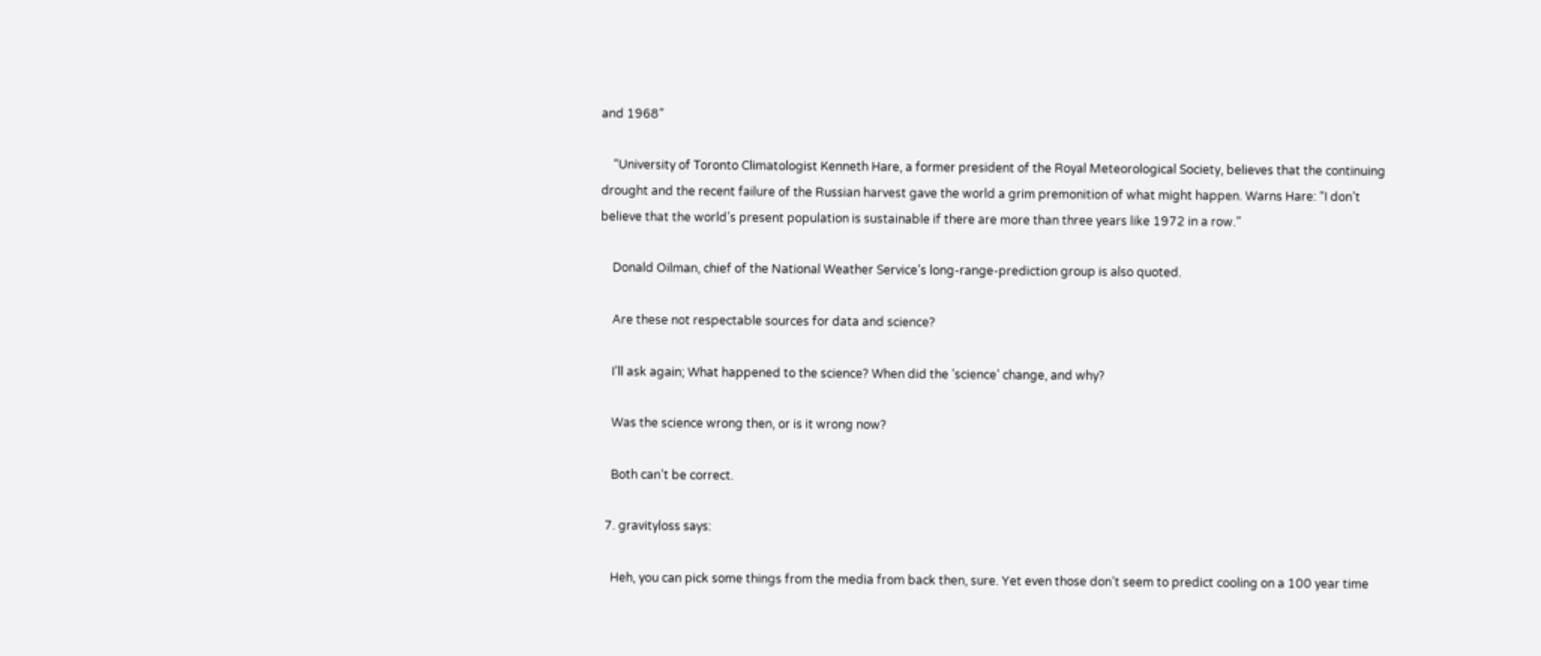and 1968”

    “University of Toronto Climatologist Kenneth Hare, a former president of the Royal Meteorological Society, believes that the continuing drought and the recent failure of the Russian harvest gave the world a grim premonition of what might happen. Warns Hare: “I don’t believe that the world’s present population is sustainable if there are more than three years like 1972 in a row.”

    Donald Oilman, chief of the National Weather Service’s long-range-prediction group is also quoted.

    Are these not respectable sources for data and science?

    I’ll ask again; What happened to the science? When did the ’science’ change, and why?

    Was the science wrong then, or is it wrong now?

    Both can’t be correct.

  7. gravityloss says:

    Heh, you can pick some things from the media from back then, sure. Yet even those don’t seem to predict cooling on a 100 year time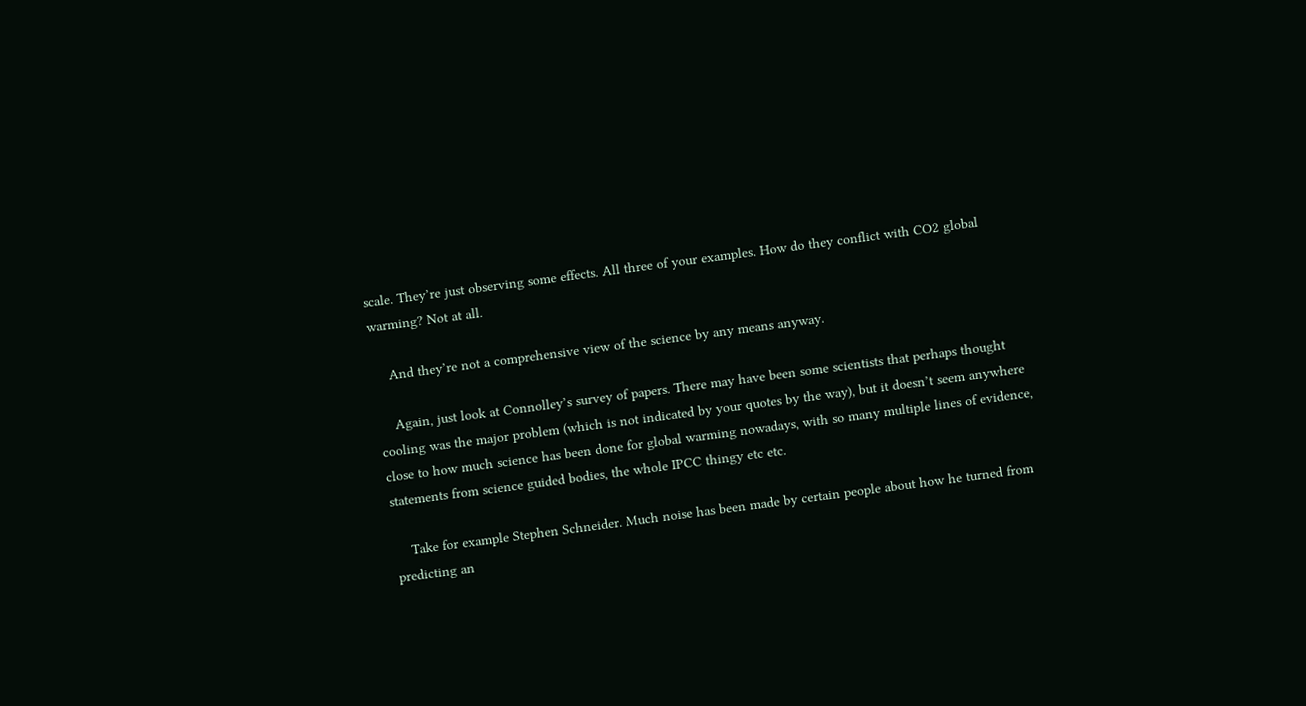scale. They’re just observing some effects. All three of your examples. How do they conflict with CO2 global warming? Not at all.

    And they’re not a comprehensive view of the science by any means anyway.

    Again, just look at Connolley’s survey of papers. There may have been some scientists that perhaps thought cooling was the major problem (which is not indicated by your quotes by the way), but it doesn’t seem anywhere close to how much science has been done for global warming nowadays, with so many multiple lines of evidence, statements from science guided bodies, the whole IPCC thingy etc etc.

    Take for example Stephen Schneider. Much noise has been made by certain people about how he turned from predicting an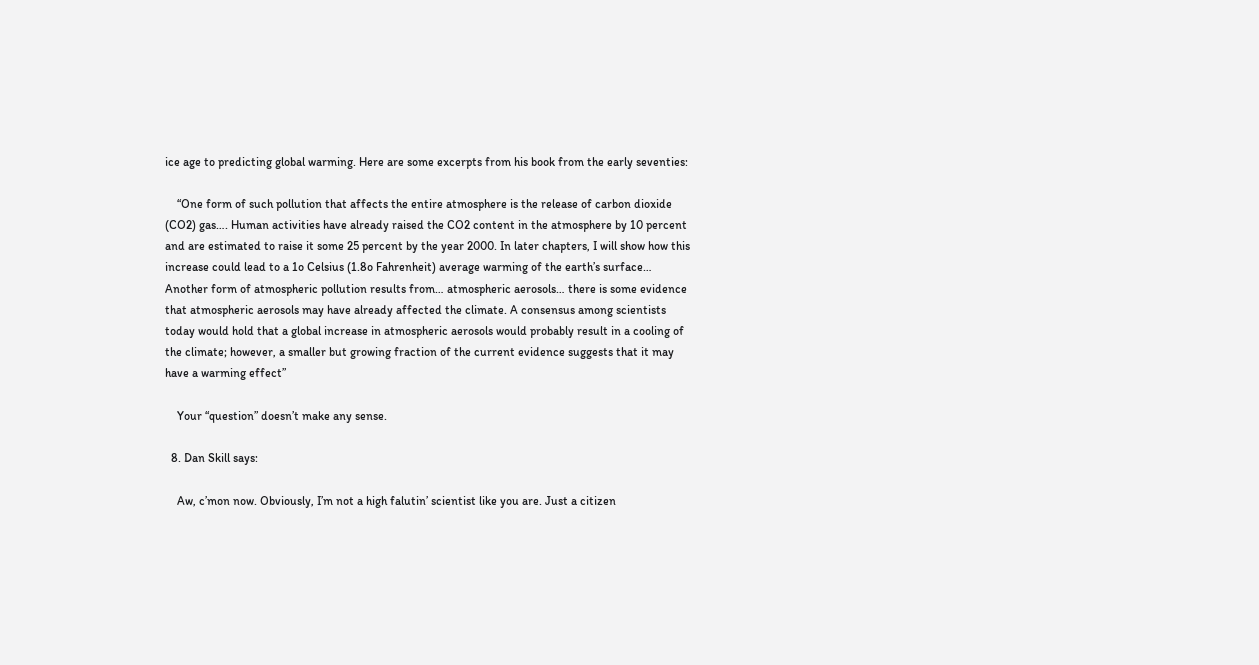ice age to predicting global warming. Here are some excerpts from his book from the early seventies:

    “One form of such pollution that affects the entire atmosphere is the release of carbon dioxide (CO2) gas…. Human activities have already raised the CO2 content in the atmosphere by 10 percent and are estimated to raise it some 25 percent by the year 2000. In later chapters, I will show how this increase could lead to a 1o Celsius (1.8o Fahrenheit) average warming of the earth’s surface… Another form of atmospheric pollution results from… atmospheric aerosols… there is some evidence that atmospheric aerosols may have already affected the climate. A consensus among scientists today would hold that a global increase in atmospheric aerosols would probably result in a cooling of the climate; however, a smaller but growing fraction of the current evidence suggests that it may have a warming effect”

    Your “question” doesn’t make any sense.

  8. Dan Skill says:

    Aw, c’mon now. Obviously, I’m not a high falutin’ scientist like you are. Just a citizen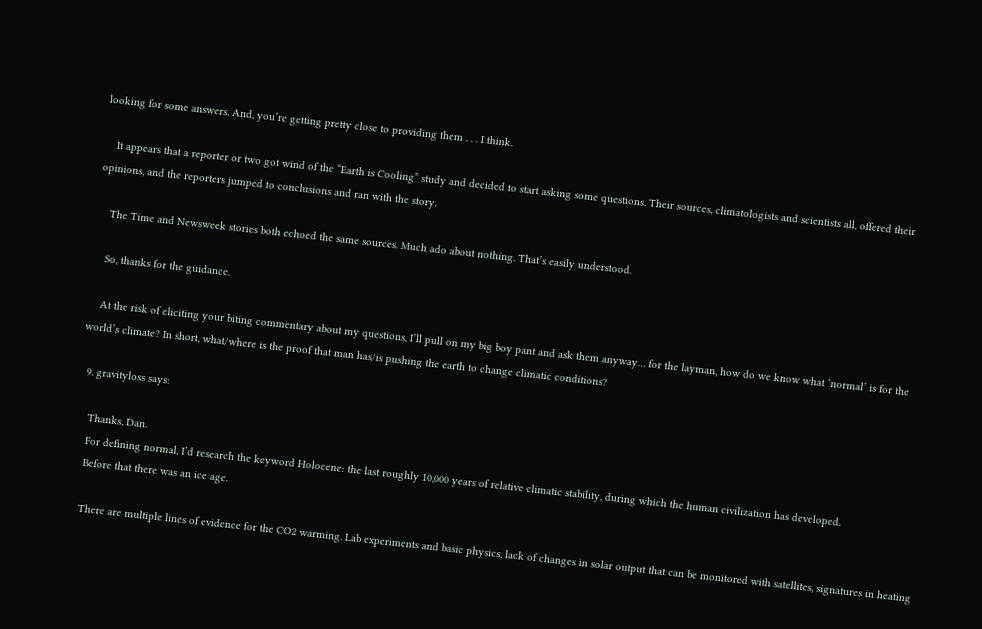looking for some answers. And, you’re getting pretty close to providing them . . . I think.

    It appears that a reporter or two got wind of the “Earth is Cooling” study and decided to start asking some questions. Their sources, climatologists and scientists all, offered their opinions, and the reporters jumped to conclusions and ran with the story.

    The Time and Newsweek stories both echoed the same sources. Much ado about nothing. That’s easily understood.

    So, thanks for the guidance.

    At the risk of eliciting your biting commentary about my questions, I’ll pull on my big boy pant and ask them anyway… for the layman, how do we know what ‘normal’ is for the world’s climate? In short, what/where is the proof that man has/is pushing the earth to change climatic conditions?

  9. gravityloss says:

    Thanks, Dan.
    For defining normal, I’d research the keyword Holocene: the last roughly 10,000 years of relative climatic stability, during which the human civilization has developed.
    Before that there was an ice age.

    There are multiple lines of evidence for the CO2 warming. Lab experiments and basic physics, lack of changes in solar output that can be monitored with satellites, signatures in heating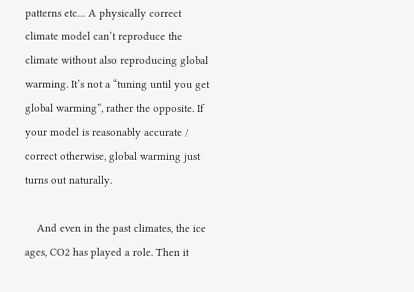patterns etc… A physically correct climate model can’t reproduce the climate without also reproducing global warming. It’s not a “tuning until you get global warming”, rather the opposite. If your model is reasonably accurate / correct otherwise, global warming just turns out naturally.

    And even in the past climates, the ice ages, CO2 has played a role. Then it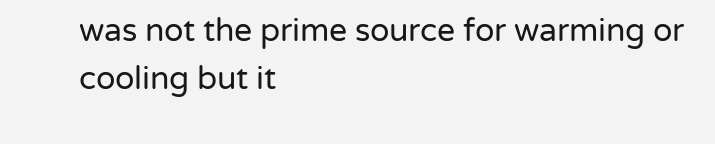was not the prime source for warming or cooling but it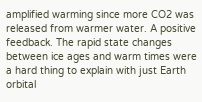amplified warming since more CO2 was released from warmer water. A positive feedback. The rapid state changes between ice ages and warm times were a hard thing to explain with just Earth orbital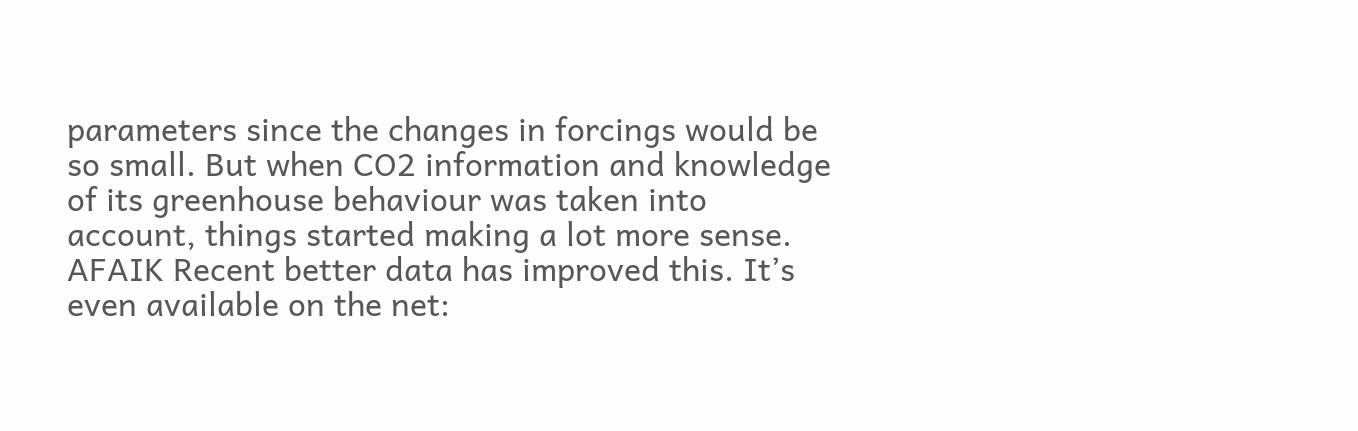parameters since the changes in forcings would be so small. But when CO2 information and knowledge of its greenhouse behaviour was taken into account, things started making a lot more sense. AFAIK Recent better data has improved this. It’s even available on the net: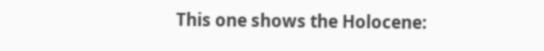This one shows the Holocene: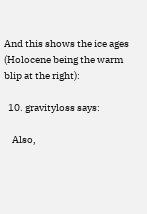And this shows the ice ages (Holocene being the warm blip at the right):

  10. gravityloss says:

    Also,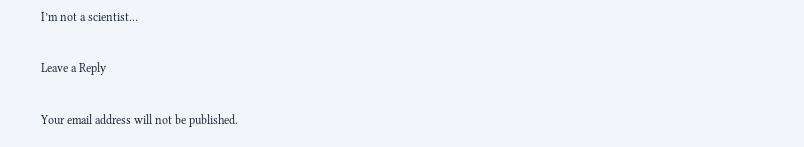I’m not a scientist…

Leave a Reply

Your email address will not be published.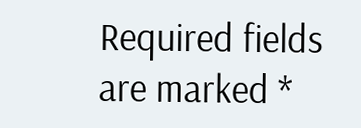Required fields are marked *